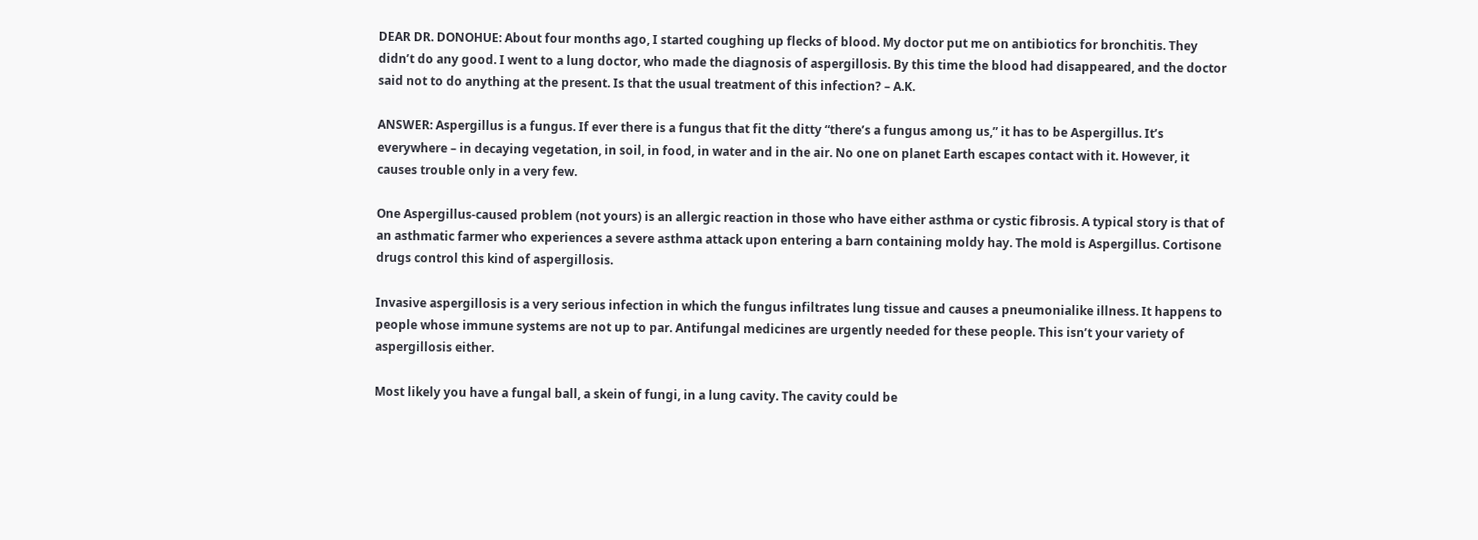DEAR DR. DONOHUE: About four months ago, I started coughing up flecks of blood. My doctor put me on antibiotics for bronchitis. They didn’t do any good. I went to a lung doctor, who made the diagnosis of aspergillosis. By this time the blood had disappeared, and the doctor said not to do anything at the present. Is that the usual treatment of this infection? – A.K.

ANSWER: Aspergillus is a fungus. If ever there is a fungus that fit the ditty “there’s a fungus among us,” it has to be Aspergillus. It’s everywhere – in decaying vegetation, in soil, in food, in water and in the air. No one on planet Earth escapes contact with it. However, it causes trouble only in a very few.

One Aspergillus-caused problem (not yours) is an allergic reaction in those who have either asthma or cystic fibrosis. A typical story is that of an asthmatic farmer who experiences a severe asthma attack upon entering a barn containing moldy hay. The mold is Aspergillus. Cortisone drugs control this kind of aspergillosis.

Invasive aspergillosis is a very serious infection in which the fungus infiltrates lung tissue and causes a pneumonialike illness. It happens to people whose immune systems are not up to par. Antifungal medicines are urgently needed for these people. This isn’t your variety of aspergillosis either.

Most likely you have a fungal ball, a skein of fungi, in a lung cavity. The cavity could be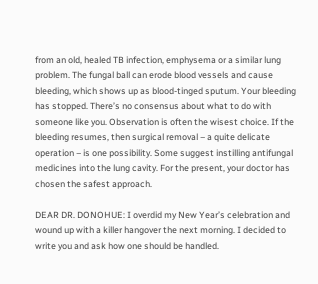from an old, healed TB infection, emphysema or a similar lung problem. The fungal ball can erode blood vessels and cause bleeding, which shows up as blood-tinged sputum. Your bleeding has stopped. There’s no consensus about what to do with someone like you. Observation is often the wisest choice. If the bleeding resumes, then surgical removal – a quite delicate operation – is one possibility. Some suggest instilling antifungal medicines into the lung cavity. For the present, your doctor has chosen the safest approach.

DEAR DR. DONOHUE: I overdid my New Year’s celebration and wound up with a killer hangover the next morning. I decided to write you and ask how one should be handled.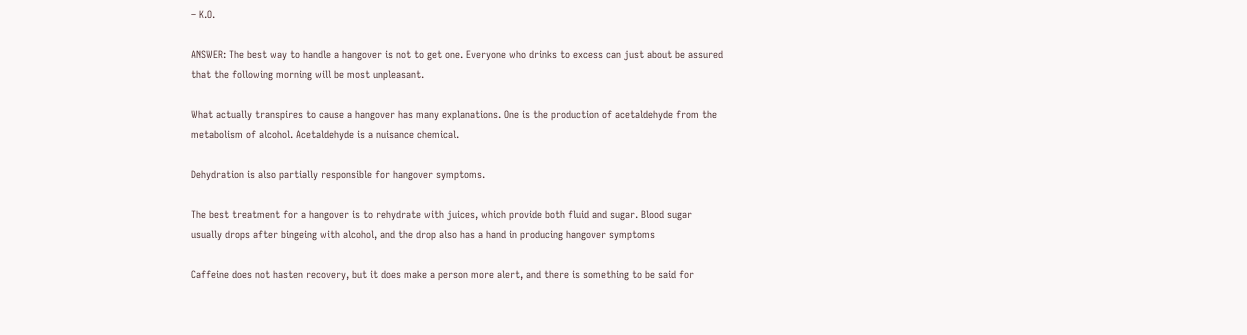– K.O.

ANSWER: The best way to handle a hangover is not to get one. Everyone who drinks to excess can just about be assured that the following morning will be most unpleasant.

What actually transpires to cause a hangover has many explanations. One is the production of acetaldehyde from the metabolism of alcohol. Acetaldehyde is a nuisance chemical.

Dehydration is also partially responsible for hangover symptoms.

The best treatment for a hangover is to rehydrate with juices, which provide both fluid and sugar. Blood sugar usually drops after bingeing with alcohol, and the drop also has a hand in producing hangover symptoms

Caffeine does not hasten recovery, but it does make a person more alert, and there is something to be said for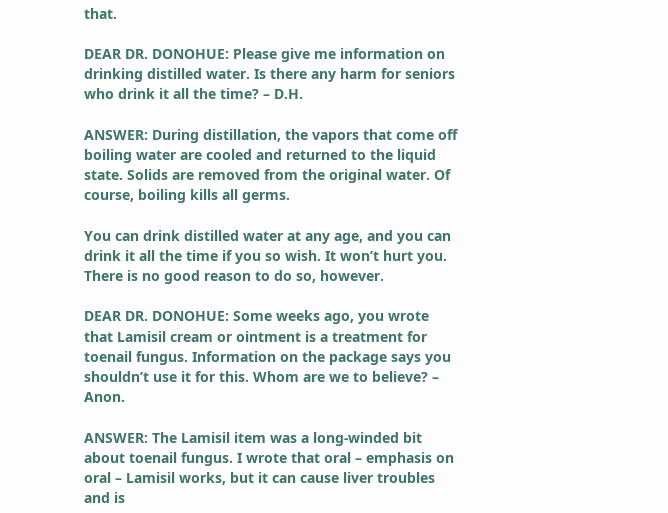that.

DEAR DR. DONOHUE: Please give me information on drinking distilled water. Is there any harm for seniors who drink it all the time? – D.H.

ANSWER: During distillation, the vapors that come off boiling water are cooled and returned to the liquid state. Solids are removed from the original water. Of course, boiling kills all germs.

You can drink distilled water at any age, and you can drink it all the time if you so wish. It won’t hurt you. There is no good reason to do so, however.

DEAR DR. DONOHUE: Some weeks ago, you wrote that Lamisil cream or ointment is a treatment for toenail fungus. Information on the package says you shouldn’t use it for this. Whom are we to believe? – Anon.

ANSWER: The Lamisil item was a long-winded bit about toenail fungus. I wrote that oral – emphasis on oral – Lamisil works, but it can cause liver troubles and is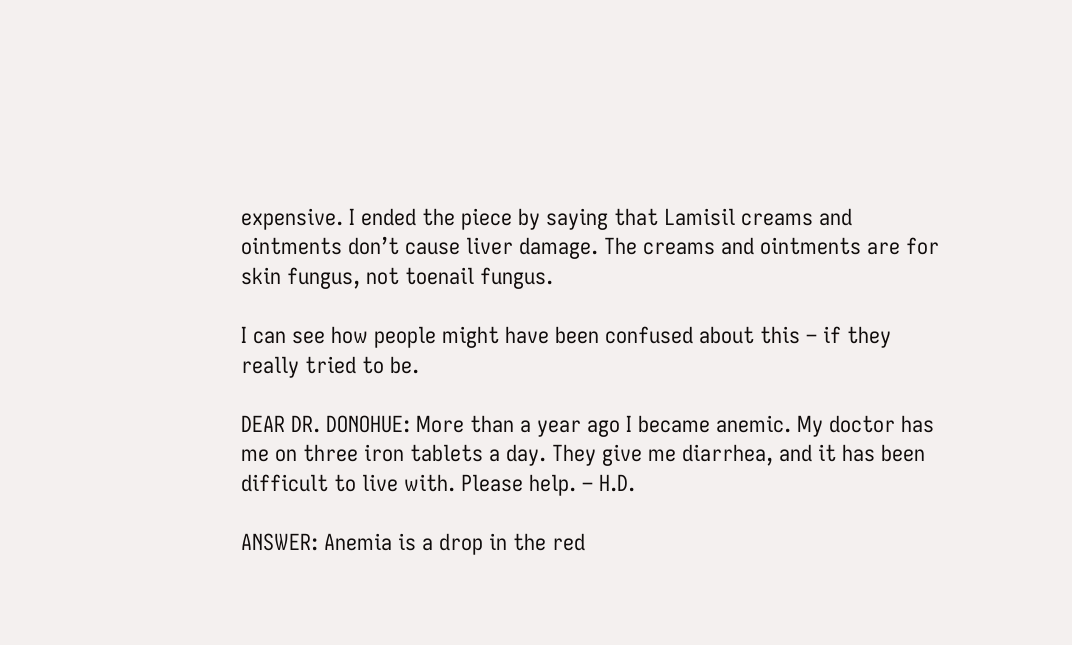expensive. I ended the piece by saying that Lamisil creams and ointments don’t cause liver damage. The creams and ointments are for skin fungus, not toenail fungus.

I can see how people might have been confused about this – if they really tried to be.

DEAR DR. DONOHUE: More than a year ago I became anemic. My doctor has me on three iron tablets a day. They give me diarrhea, and it has been difficult to live with. Please help. – H.D.

ANSWER: Anemia is a drop in the red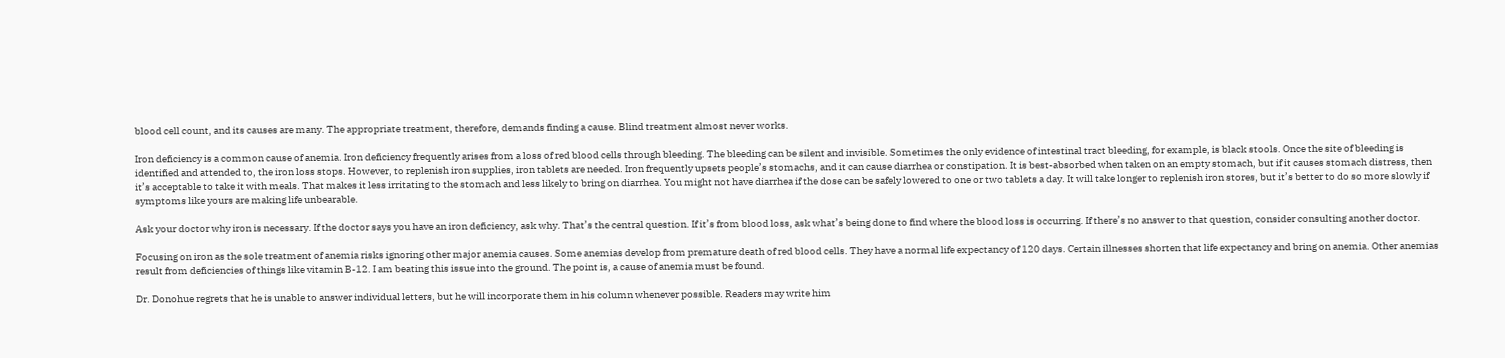blood cell count, and its causes are many. The appropriate treatment, therefore, demands finding a cause. Blind treatment almost never works.

Iron deficiency is a common cause of anemia. Iron deficiency frequently arises from a loss of red blood cells through bleeding. The bleeding can be silent and invisible. Sometimes the only evidence of intestinal tract bleeding, for example, is black stools. Once the site of bleeding is identified and attended to, the iron loss stops. However, to replenish iron supplies, iron tablets are needed. Iron frequently upsets people’s stomachs, and it can cause diarrhea or constipation. It is best-absorbed when taken on an empty stomach, but if it causes stomach distress, then it’s acceptable to take it with meals. That makes it less irritating to the stomach and less likely to bring on diarrhea. You might not have diarrhea if the dose can be safely lowered to one or two tablets a day. It will take longer to replenish iron stores, but it’s better to do so more slowly if symptoms like yours are making life unbearable.

Ask your doctor why iron is necessary. If the doctor says you have an iron deficiency, ask why. That’s the central question. If it’s from blood loss, ask what’s being done to find where the blood loss is occurring. If there’s no answer to that question, consider consulting another doctor.

Focusing on iron as the sole treatment of anemia risks ignoring other major anemia causes. Some anemias develop from premature death of red blood cells. They have a normal life expectancy of 120 days. Certain illnesses shorten that life expectancy and bring on anemia. Other anemias result from deficiencies of things like vitamin B-12. I am beating this issue into the ground. The point is, a cause of anemia must be found.

Dr. Donohue regrets that he is unable to answer individual letters, but he will incorporate them in his column whenever possible. Readers may write him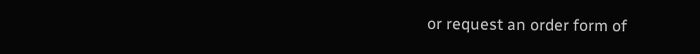or request an order form of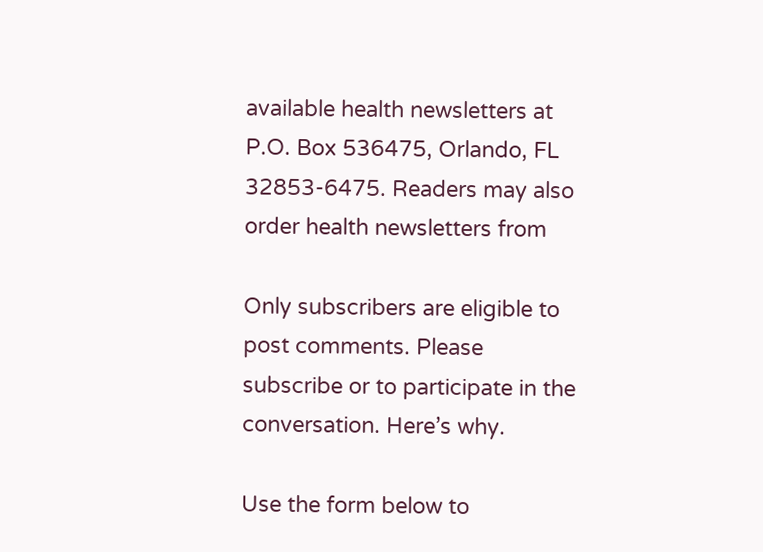available health newsletters at P.O. Box 536475, Orlando, FL 32853-6475. Readers may also order health newsletters from

Only subscribers are eligible to post comments. Please subscribe or to participate in the conversation. Here’s why.

Use the form below to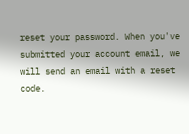reset your password. When you've submitted your account email, we will send an email with a reset code.